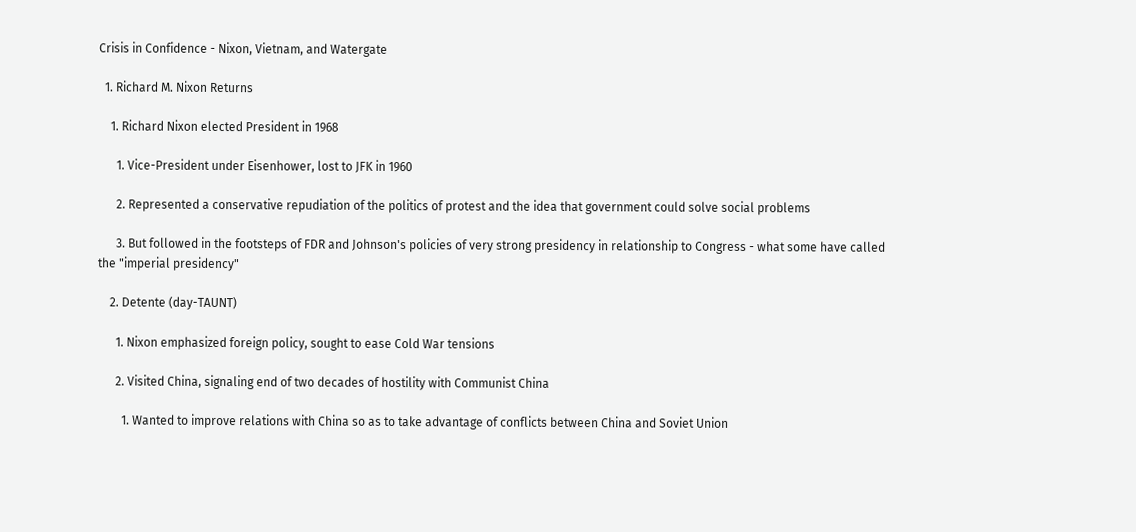Crisis in Confidence - Nixon, Vietnam, and Watergate

  1. Richard M. Nixon Returns

    1. Richard Nixon elected President in 1968

      1. Vice-President under Eisenhower, lost to JFK in 1960

      2. Represented a conservative repudiation of the politics of protest and the idea that government could solve social problems

      3. But followed in the footsteps of FDR and Johnson's policies of very strong presidency in relationship to Congress - what some have called the "imperial presidency"

    2. Detente (day-TAUNT)

      1. Nixon emphasized foreign policy, sought to ease Cold War tensions

      2. Visited China, signaling end of two decades of hostility with Communist China

        1. Wanted to improve relations with China so as to take advantage of conflicts between China and Soviet Union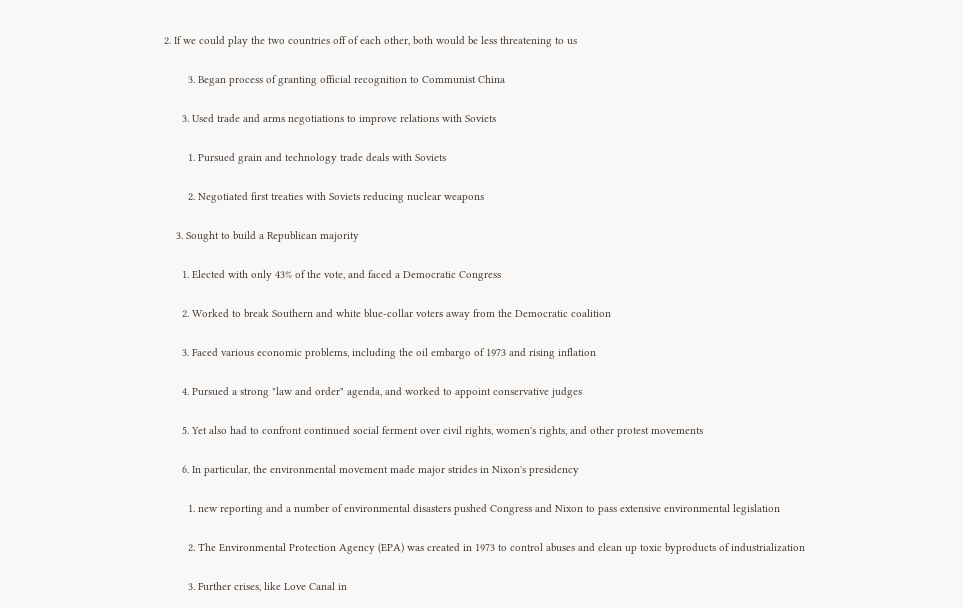2. If we could play the two countries off of each other, both would be less threatening to us

        3. Began process of granting official recognition to Communist China

      3. Used trade and arms negotiations to improve relations with Soviets

        1. Pursued grain and technology trade deals with Soviets

        2. Negotiated first treaties with Soviets reducing nuclear weapons

    3. Sought to build a Republican majority

      1. Elected with only 43% of the vote, and faced a Democratic Congress

      2. Worked to break Southern and white blue-collar voters away from the Democratic coalition

      3. Faced various economic problems, including the oil embargo of 1973 and rising inflation

      4. Pursued a strong "law and order" agenda, and worked to appoint conservative judges

      5. Yet also had to confront continued social ferment over civil rights, women's rights, and other protest movements

      6. In particular, the environmental movement made major strides in Nixon's presidency

        1. new reporting and a number of environmental disasters pushed Congress and Nixon to pass extensive environmental legislation

        2. The Environmental Protection Agency (EPA) was created in 1973 to control abuses and clean up toxic byproducts of industrialization

        3. Further crises, like Love Canal in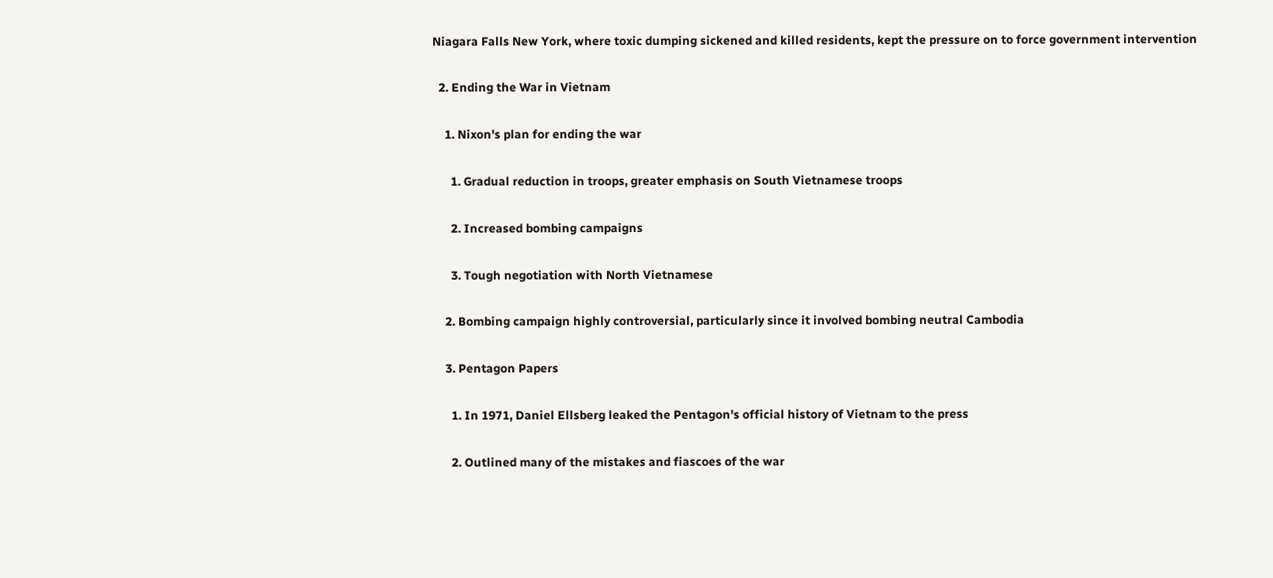Niagara Falls New York, where toxic dumping sickened and killed residents, kept the pressure on to force government intervention

  2. Ending the War in Vietnam

    1. Nixon's plan for ending the war

      1. Gradual reduction in troops, greater emphasis on South Vietnamese troops

      2. Increased bombing campaigns

      3. Tough negotiation with North Vietnamese

    2. Bombing campaign highly controversial, particularly since it involved bombing neutral Cambodia

    3. Pentagon Papers

      1. In 1971, Daniel Ellsberg leaked the Pentagon's official history of Vietnam to the press

      2. Outlined many of the mistakes and fiascoes of the war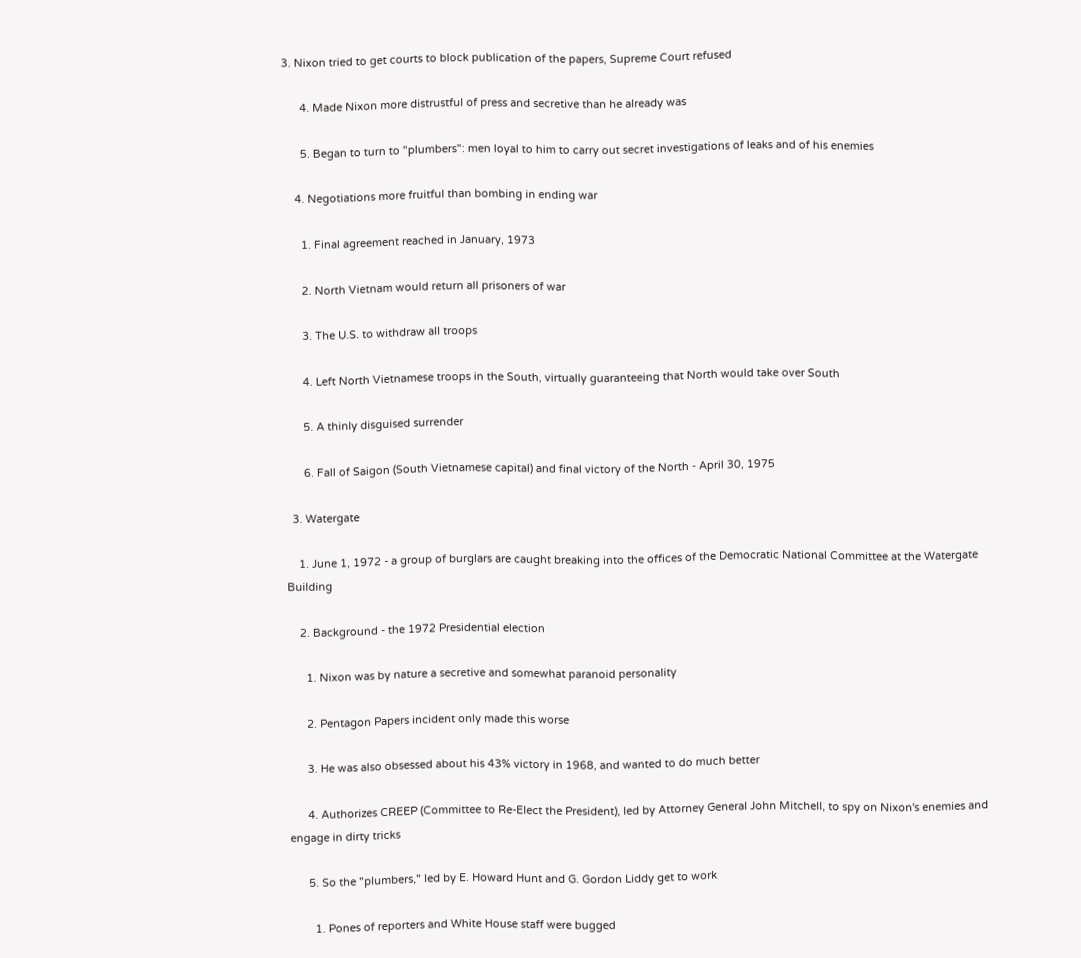3. Nixon tried to get courts to block publication of the papers, Supreme Court refused

      4. Made Nixon more distrustful of press and secretive than he already was

      5. Began to turn to "plumbers": men loyal to him to carry out secret investigations of leaks and of his enemies

    4. Negotiations more fruitful than bombing in ending war

      1. Final agreement reached in January, 1973

      2. North Vietnam would return all prisoners of war

      3. The U.S. to withdraw all troops

      4. Left North Vietnamese troops in the South, virtually guaranteeing that North would take over South

      5. A thinly disguised surrender

      6. Fall of Saigon (South Vietnamese capital) and final victory of the North - April 30, 1975

  3. Watergate

    1. June 1, 1972 - a group of burglars are caught breaking into the offices of the Democratic National Committee at the Watergate Building

    2. Background - the 1972 Presidential election

      1. Nixon was by nature a secretive and somewhat paranoid personality

      2. Pentagon Papers incident only made this worse

      3. He was also obsessed about his 43% victory in 1968, and wanted to do much better

      4. Authorizes CREEP (Committee to Re-Elect the President), led by Attorney General John Mitchell, to spy on Nixon's enemies and engage in dirty tricks

      5. So the "plumbers," led by E. Howard Hunt and G. Gordon Liddy get to work

        1. Pones of reporters and White House staff were bugged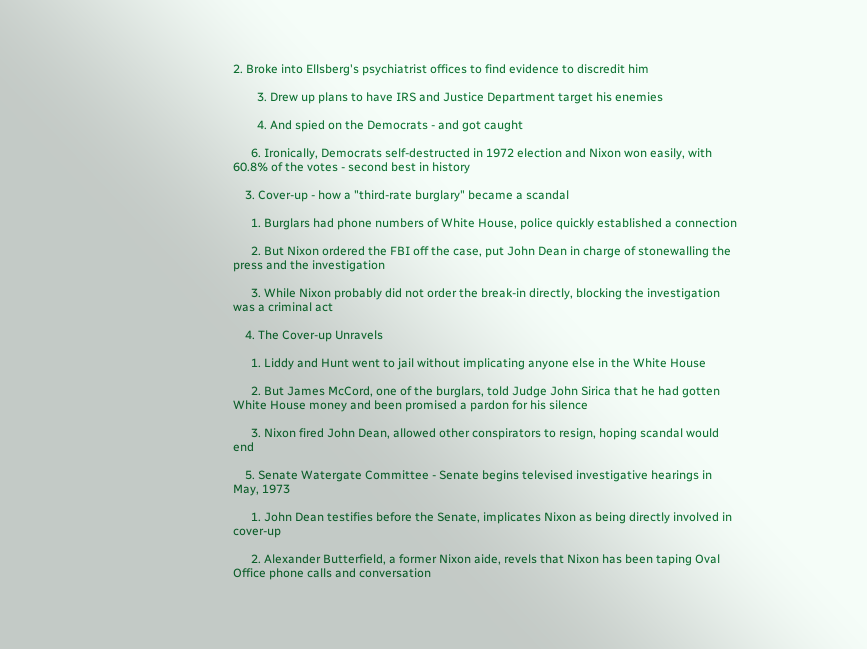2. Broke into Ellsberg's psychiatrist offices to find evidence to discredit him

        3. Drew up plans to have IRS and Justice Department target his enemies

        4. And spied on the Democrats - and got caught

      6. Ironically, Democrats self-destructed in 1972 election and Nixon won easily, with 60.8% of the votes - second best in history

    3. Cover-up - how a "third-rate burglary" became a scandal

      1. Burglars had phone numbers of White House, police quickly established a connection

      2. But Nixon ordered the FBI off the case, put John Dean in charge of stonewalling the press and the investigation

      3. While Nixon probably did not order the break-in directly, blocking the investigation was a criminal act

    4. The Cover-up Unravels

      1. Liddy and Hunt went to jail without implicating anyone else in the White House

      2. But James McCord, one of the burglars, told Judge John Sirica that he had gotten White House money and been promised a pardon for his silence

      3. Nixon fired John Dean, allowed other conspirators to resign, hoping scandal would end

    5. Senate Watergate Committee - Senate begins televised investigative hearings in May, 1973

      1. John Dean testifies before the Senate, implicates Nixon as being directly involved in cover-up

      2. Alexander Butterfield, a former Nixon aide, revels that Nixon has been taping Oval Office phone calls and conversation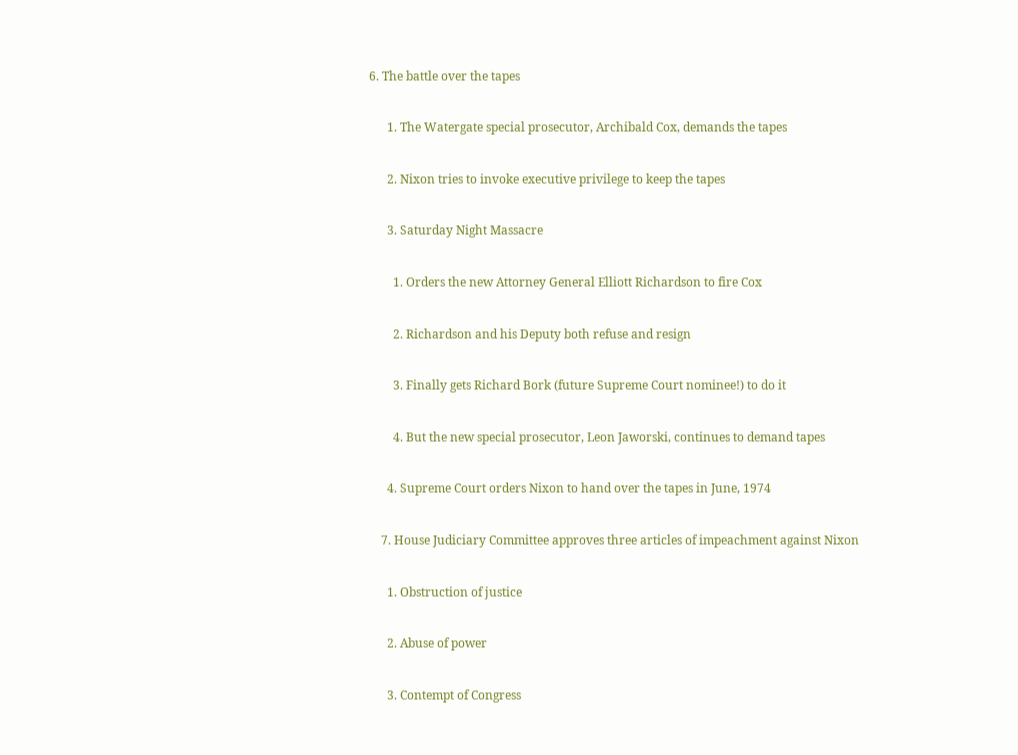6. The battle over the tapes

      1. The Watergate special prosecutor, Archibald Cox, demands the tapes

      2. Nixon tries to invoke executive privilege to keep the tapes

      3. Saturday Night Massacre

        1. Orders the new Attorney General Elliott Richardson to fire Cox

        2. Richardson and his Deputy both refuse and resign

        3. Finally gets Richard Bork (future Supreme Court nominee!) to do it

        4. But the new special prosecutor, Leon Jaworski, continues to demand tapes

      4. Supreme Court orders Nixon to hand over the tapes in June, 1974

    7. House Judiciary Committee approves three articles of impeachment against Nixon

      1. Obstruction of justice

      2. Abuse of power

      3. Contempt of Congress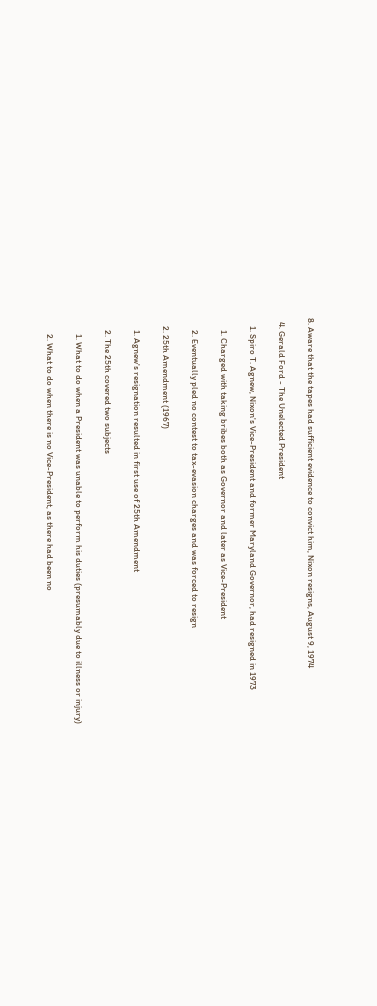8. Aware that the tapes had sufficient evidence to convict him, Nixon resigns, August 9, 1974

  4. Gerald Ford - The Unelected President

    1. Spiro T. Agnew, Nixon's Vice-President and former Maryland Governor, had resigned in 1973

      1. Charged with taking bribes both as Governor and later as Vice-President

      2. Eventually pled no contest to tax-evasion charges and was forced to resign

    2. 25th Amendment (1967)

      1. Agnew's resignation resulted in first use of 25th Amendment

      2. The 25th covered two subjects

        1. What to do when a President was unable to perform his duties (presumably due to illness or injury)

        2. What to do when there is no Vice-President, as there had been no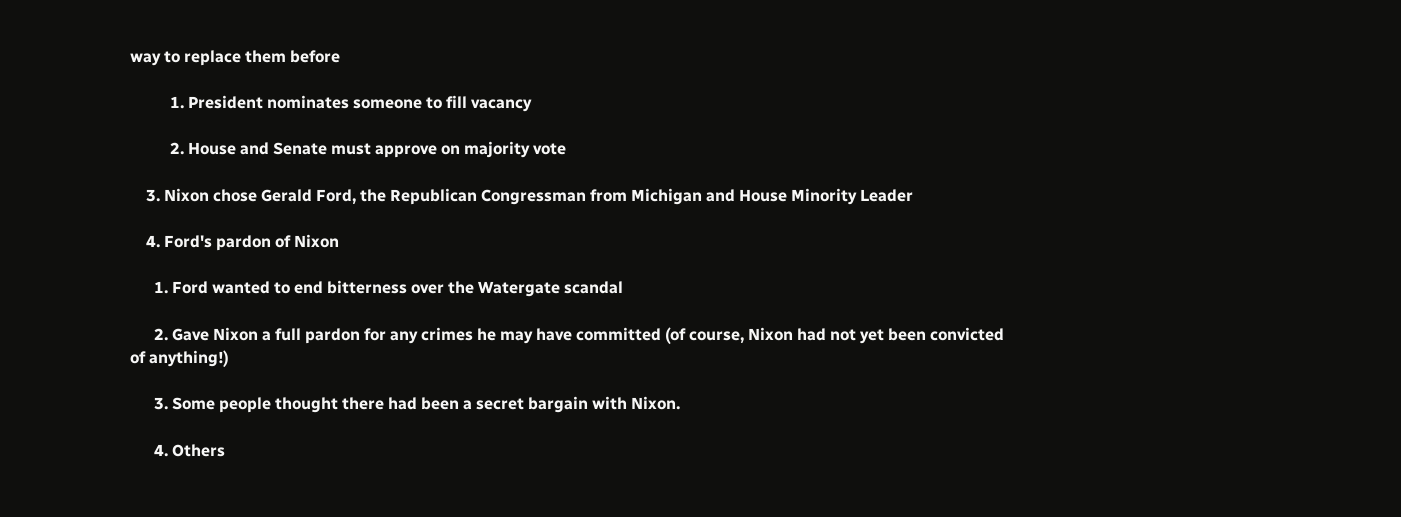way to replace them before

          1. President nominates someone to fill vacancy

          2. House and Senate must approve on majority vote

    3. Nixon chose Gerald Ford, the Republican Congressman from Michigan and House Minority Leader

    4. Ford's pardon of Nixon

      1. Ford wanted to end bitterness over the Watergate scandal

      2. Gave Nixon a full pardon for any crimes he may have committed (of course, Nixon had not yet been convicted of anything!)

      3. Some people thought there had been a secret bargain with Nixon.

      4. Others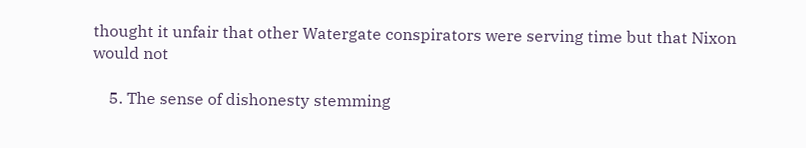thought it unfair that other Watergate conspirators were serving time but that Nixon would not

    5. The sense of dishonesty stemming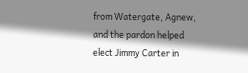from Watergate, Agnew, and the pardon helped elect Jimmy Carter in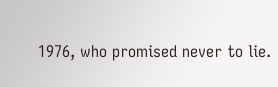1976, who promised never to lie.